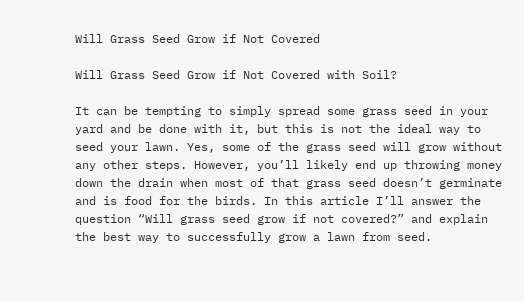Will Grass Seed Grow if Not Covered

Will Grass Seed Grow if Not Covered with Soil?

It can be tempting to simply spread some grass seed in your yard and be done with it, but this is not the ideal way to seed your lawn. Yes, some of the grass seed will grow without any other steps. However, you’ll likely end up throwing money down the drain when most of that grass seed doesn’t germinate and is food for the birds. In this article I’ll answer the question “Will grass seed grow if not covered?” and explain the best way to successfully grow a lawn from seed.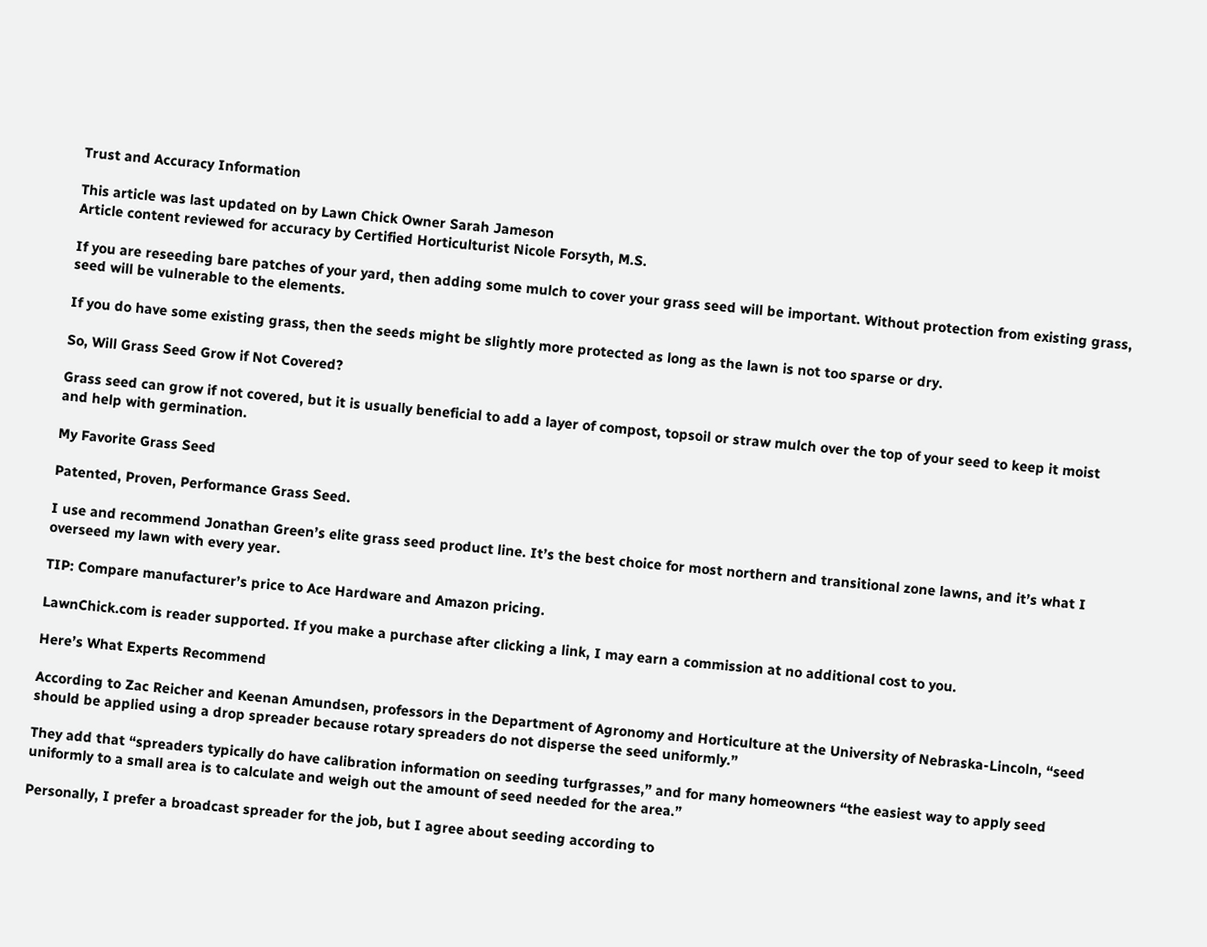Trust and Accuracy Information

This article was last updated on by Lawn Chick Owner Sarah Jameson
Article content reviewed for accuracy by Certified Horticulturist Nicole Forsyth, M.S.

If you are reseeding bare patches of your yard, then adding some mulch to cover your grass seed will be important. Without protection from existing grass, seed will be vulnerable to the elements.

If you do have some existing grass, then the seeds might be slightly more protected as long as the lawn is not too sparse or dry.

So, Will Grass Seed Grow if Not Covered?

Grass seed can grow if not covered, but it is usually beneficial to add a layer of compost, topsoil or straw mulch over the top of your seed to keep it moist and help with germination.

My Favorite Grass Seed

Patented, Proven, Performance Grass Seed.

I use and recommend Jonathan Green’s elite grass seed product line. It’s the best choice for most northern and transitional zone lawns, and it’s what I overseed my lawn with every year.

TIP: Compare manufacturer’s price to Ace Hardware and Amazon pricing.

LawnChick.com is reader supported. If you make a purchase after clicking a link, I may earn a commission at no additional cost to you.

Here’s What Experts Recommend

According to Zac Reicher and Keenan Amundsen, professors in the Department of Agronomy and Horticulture at the University of Nebraska-Lincoln, “seed should be applied using a drop spreader because rotary spreaders do not disperse the seed uniformly.”

They add that “spreaders typically do have calibration information on seeding turfgrasses,” and for many homeowners “the easiest way to apply seed uniformly to a small area is to calculate and weigh out the amount of seed needed for the area.”

Personally, I prefer a broadcast spreader for the job, but I agree about seeding according to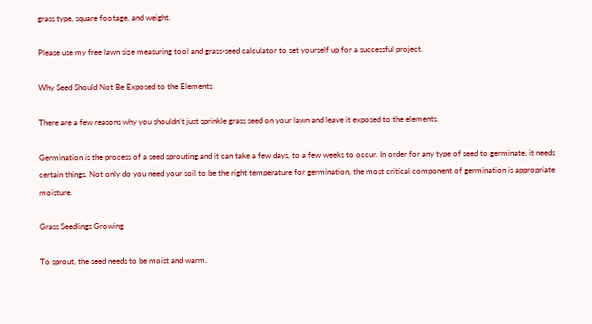grass type, square footage, and weight.

Please use my free lawn size measuring tool and grass-seed calculator to set yourself up for a successful project.

Why Seed Should Not Be Exposed to the Elements

There are a few reasons why you shouldn’t just sprinkle grass seed on your lawn and leave it exposed to the elements.

Germination is the process of a seed sprouting and it can take a few days, to a few weeks to occur. In order for any type of seed to germinate, it needs certain things. Not only do you need your soil to be the right temperature for germination, the most critical component of germination is appropriate moisture.

Grass Seedlings Growing

To sprout, the seed needs to be moist and warm.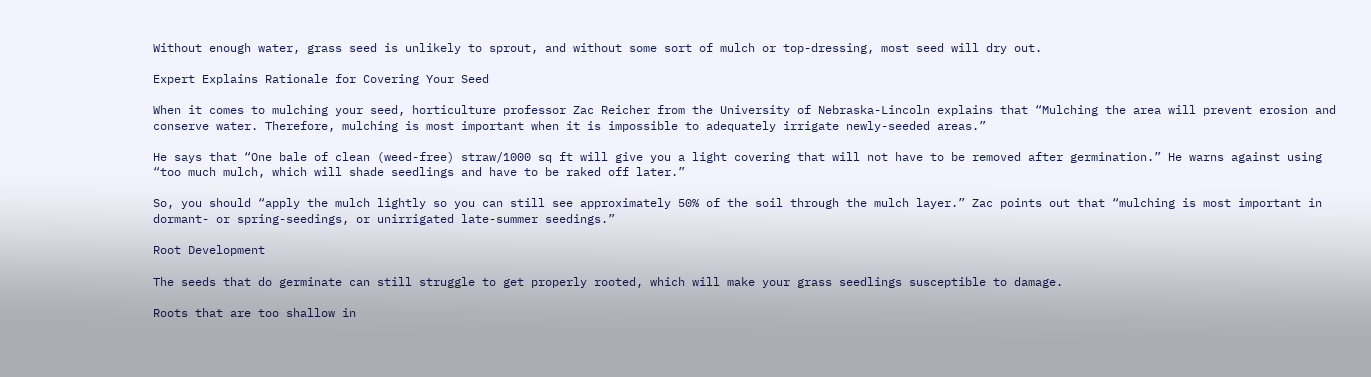Without enough water, grass seed is unlikely to sprout, and without some sort of mulch or top-dressing, most seed will dry out.

Expert Explains Rationale for Covering Your Seed

When it comes to mulching your seed, horticulture professor Zac Reicher from the University of Nebraska-Lincoln explains that “Mulching the area will prevent erosion and conserve water. Therefore, mulching is most important when it is impossible to adequately irrigate newly-seeded areas.”

He says that “One bale of clean (weed-free) straw/1000 sq ft will give you a light covering that will not have to be removed after germination.” He warns against using “too much mulch, which will shade seedlings and have to be raked off later.”

So, you should “apply the mulch lightly so you can still see approximately 50% of the soil through the mulch layer.” Zac points out that “mulching is most important in dormant- or spring-seedings, or unirrigated late-summer seedings.”

Root Development

The seeds that do germinate can still struggle to get properly rooted, which will make your grass seedlings susceptible to damage.

Roots that are too shallow in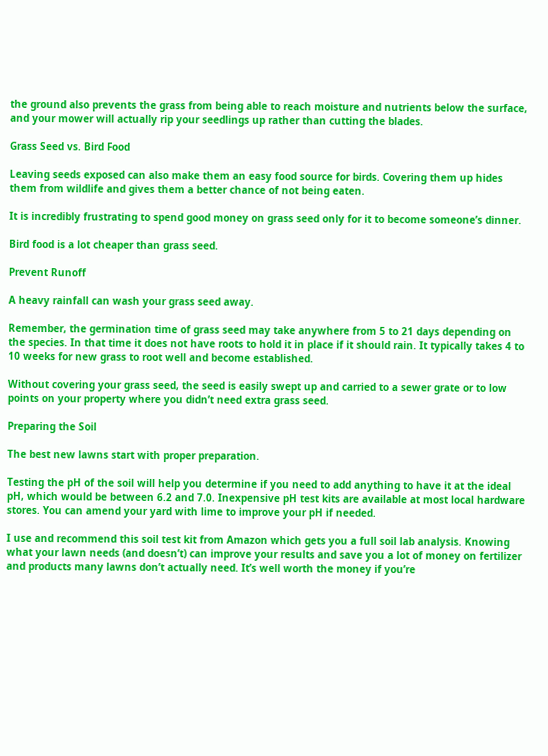the ground also prevents the grass from being able to reach moisture and nutrients below the surface, and your mower will actually rip your seedlings up rather than cutting the blades.

Grass Seed vs. Bird Food

Leaving seeds exposed can also make them an easy food source for birds. Covering them up hides them from wildlife and gives them a better chance of not being eaten.

It is incredibly frustrating to spend good money on grass seed only for it to become someone’s dinner.

Bird food is a lot cheaper than grass seed.

Prevent Runoff

A heavy rainfall can wash your grass seed away.

Remember, the germination time of grass seed may take anywhere from 5 to 21 days depending on the species. In that time it does not have roots to hold it in place if it should rain. It typically takes 4 to 10 weeks for new grass to root well and become established.

Without covering your grass seed, the seed is easily swept up and carried to a sewer grate or to low points on your property where you didn’t need extra grass seed.

Preparing the Soil

The best new lawns start with proper preparation.

Testing the pH of the soil will help you determine if you need to add anything to have it at the ideal pH, which would be between 6.2 and 7.0. Inexpensive pH test kits are available at most local hardware stores. You can amend your yard with lime to improve your pH if needed.

I use and recommend this soil test kit from Amazon which gets you a full soil lab analysis. Knowing what your lawn needs (and doesn’t) can improve your results and save you a lot of money on fertilizer and products many lawns don’t actually need. It’s well worth the money if you’re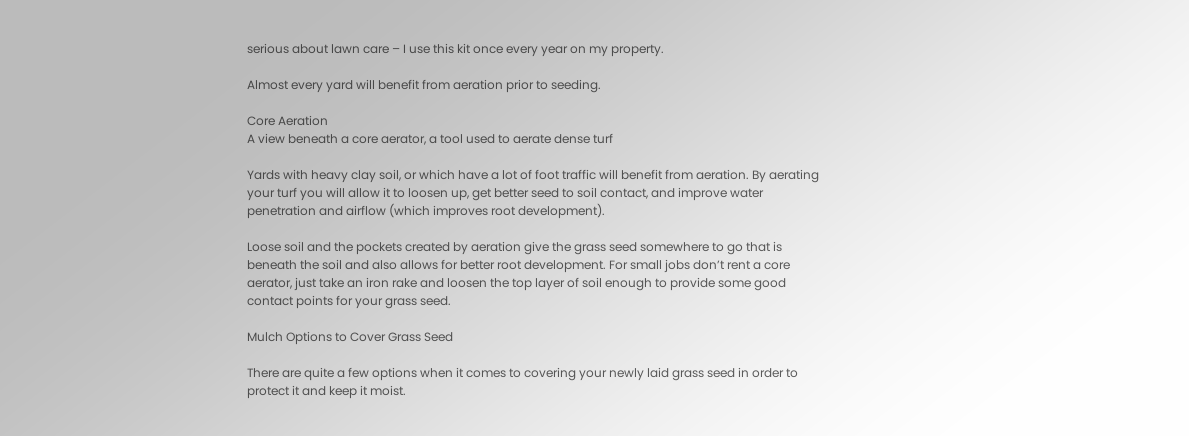serious about lawn care – I use this kit once every year on my property.

Almost every yard will benefit from aeration prior to seeding.

Core Aeration
A view beneath a core aerator, a tool used to aerate dense turf

Yards with heavy clay soil, or which have a lot of foot traffic will benefit from aeration. By aerating your turf you will allow it to loosen up, get better seed to soil contact, and improve water penetration and airflow (which improves root development).

Loose soil and the pockets created by aeration give the grass seed somewhere to go that is beneath the soil and also allows for better root development. For small jobs don’t rent a core aerator, just take an iron rake and loosen the top layer of soil enough to provide some good contact points for your grass seed.

Mulch Options to Cover Grass Seed

There are quite a few options when it comes to covering your newly laid grass seed in order to protect it and keep it moist.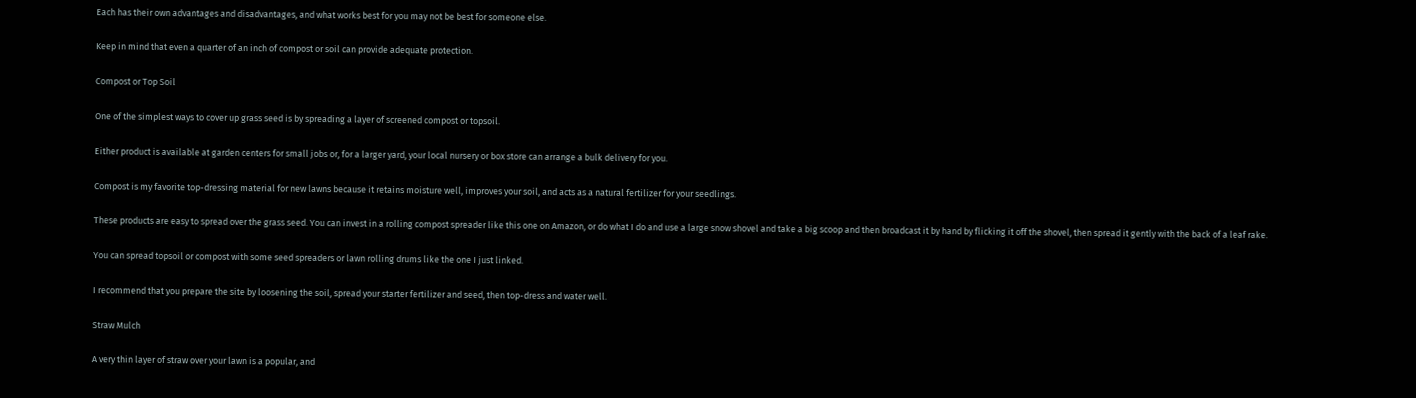Each has their own advantages and disadvantages, and what works best for you may not be best for someone else.

Keep in mind that even a quarter of an inch of compost or soil can provide adequate protection.

Compost or Top Soil

One of the simplest ways to cover up grass seed is by spreading a layer of screened compost or topsoil.

Either product is available at garden centers for small jobs or, for a larger yard, your local nursery or box store can arrange a bulk delivery for you.

Compost is my favorite top-dressing material for new lawns because it retains moisture well, improves your soil, and acts as a natural fertilizer for your seedlings.

These products are easy to spread over the grass seed. You can invest in a rolling compost spreader like this one on Amazon, or do what I do and use a large snow shovel and take a big scoop and then broadcast it by hand by flicking it off the shovel, then spread it gently with the back of a leaf rake.

You can spread topsoil or compost with some seed spreaders or lawn rolling drums like the one I just linked.

I recommend that you prepare the site by loosening the soil, spread your starter fertilizer and seed, then top-dress and water well.

Straw Mulch

A very thin layer of straw over your lawn is a popular, and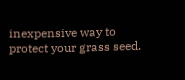inexpensive way to protect your grass seed.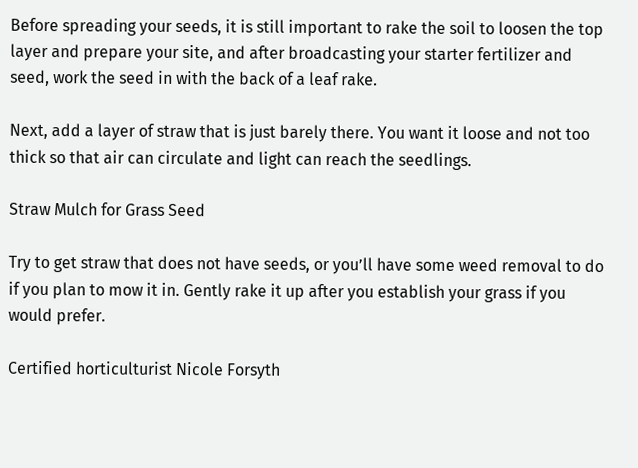Before spreading your seeds, it is still important to rake the soil to loosen the top layer and prepare your site, and after broadcasting your starter fertilizer and seed, work the seed in with the back of a leaf rake.

Next, add a layer of straw that is just barely there. You want it loose and not too thick so that air can circulate and light can reach the seedlings.

Straw Mulch for Grass Seed

Try to get straw that does not have seeds, or you’ll have some weed removal to do if you plan to mow it in. Gently rake it up after you establish your grass if you would prefer.

Certified horticulturist Nicole Forsyth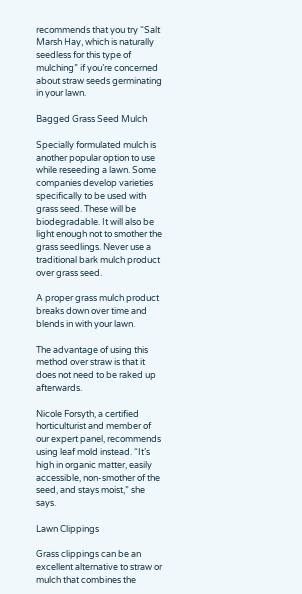recommends that you try “Salt Marsh Hay, which is naturally seedless for this type of mulching” if you’re concerned about straw seeds germinating in your lawn.

Bagged Grass Seed Mulch

Specially formulated mulch is another popular option to use while reseeding a lawn. Some companies develop varieties specifically to be used with grass seed. These will be biodegradable. It will also be light enough not to smother the grass seedlings. Never use a traditional bark mulch product over grass seed.

A proper grass mulch product breaks down over time and blends in with your lawn.

The advantage of using this method over straw is that it does not need to be raked up afterwards.

Nicole Forsyth, a certified horticulturist and member of our expert panel, recommends using leaf mold instead. “It’s high in organic matter, easily accessible, non-smother of the seed, and stays moist,” she says.

Lawn Clippings

Grass clippings can be an excellent alternative to straw or mulch that combines the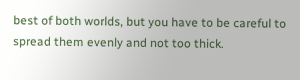best of both worlds, but you have to be careful to spread them evenly and not too thick.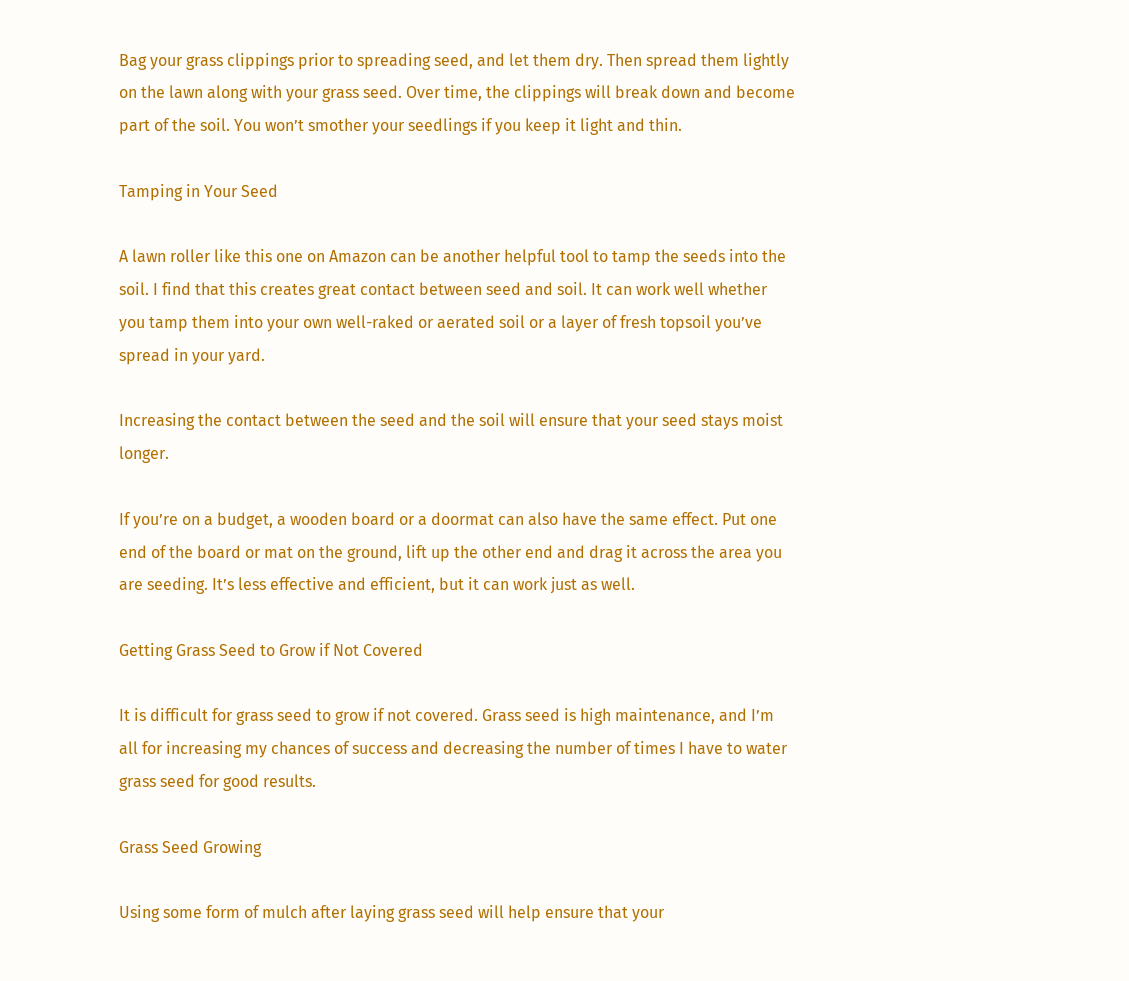Bag your grass clippings prior to spreading seed, and let them dry. Then spread them lightly on the lawn along with your grass seed. Over time, the clippings will break down and become part of the soil. You won’t smother your seedlings if you keep it light and thin.

Tamping in Your Seed

A lawn roller like this one on Amazon can be another helpful tool to tamp the seeds into the soil. I find that this creates great contact between seed and soil. It can work well whether you tamp them into your own well-raked or aerated soil or a layer of fresh topsoil you’ve spread in your yard.

Increasing the contact between the seed and the soil will ensure that your seed stays moist longer.

If you’re on a budget, a wooden board or a doormat can also have the same effect. Put one end of the board or mat on the ground, lift up the other end and drag it across the area you are seeding. It’s less effective and efficient, but it can work just as well.

Getting Grass Seed to Grow if Not Covered

It is difficult for grass seed to grow if not covered. Grass seed is high maintenance, and I’m all for increasing my chances of success and decreasing the number of times I have to water grass seed for good results.

Grass Seed Growing

Using some form of mulch after laying grass seed will help ensure that your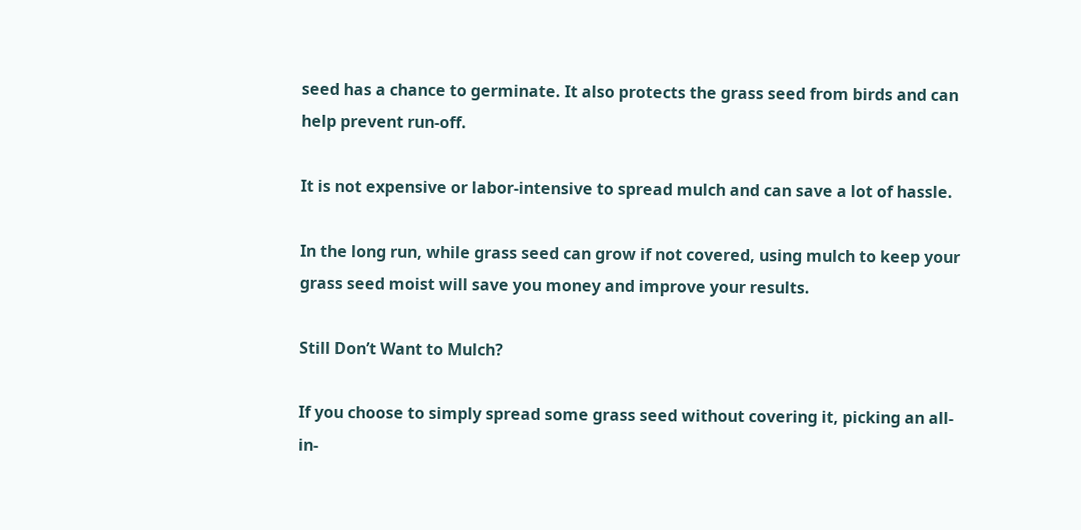seed has a chance to germinate. It also protects the grass seed from birds and can help prevent run-off.

It is not expensive or labor-intensive to spread mulch and can save a lot of hassle.

In the long run, while grass seed can grow if not covered, using mulch to keep your grass seed moist will save you money and improve your results.

Still Don’t Want to Mulch?

If you choose to simply spread some grass seed without covering it, picking an all-in-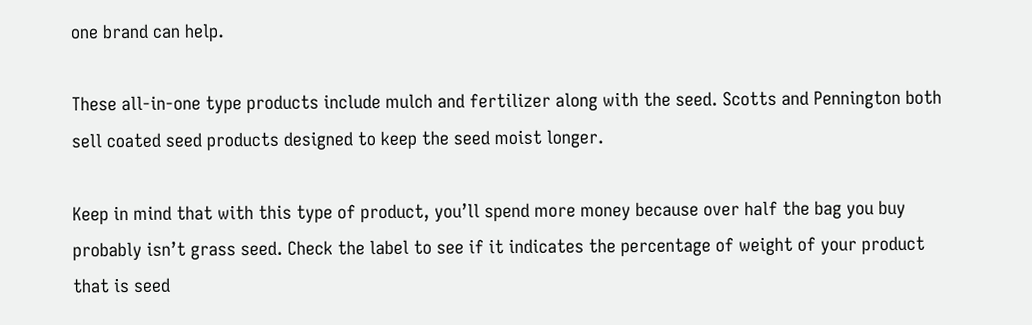one brand can help.

These all-in-one type products include mulch and fertilizer along with the seed. Scotts and Pennington both sell coated seed products designed to keep the seed moist longer.

Keep in mind that with this type of product, you’ll spend more money because over half the bag you buy probably isn’t grass seed. Check the label to see if it indicates the percentage of weight of your product that is seed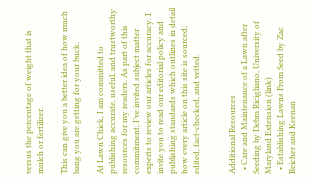versus the percentage of weight that is mulch or fertilizer.

This can give you a better idea of how much bang you are getting for your buck.

At Lawn Chick, I am committed to publishing accurate, useful, and trustworthy resources for my readers. As part of this commitment, I’ve invited subject matter experts to review our articles for accuracy. I invite you to read our editorial policy and publishing standards which outlines in detail how every article on this site is sourced, edited, fact-checked, and vetted.


Additional Resources
  • Care and Maintenance of a Lawn after Seeding by Debra Ricigliano, University of Maryland Extension (link)
  • Establishing Lawns From Seed by Zac Reicher and Keenan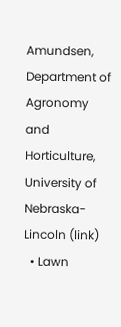Amundsen, Department of Agronomy and Horticulture, University of Nebraska-Lincoln (link)
  • Lawn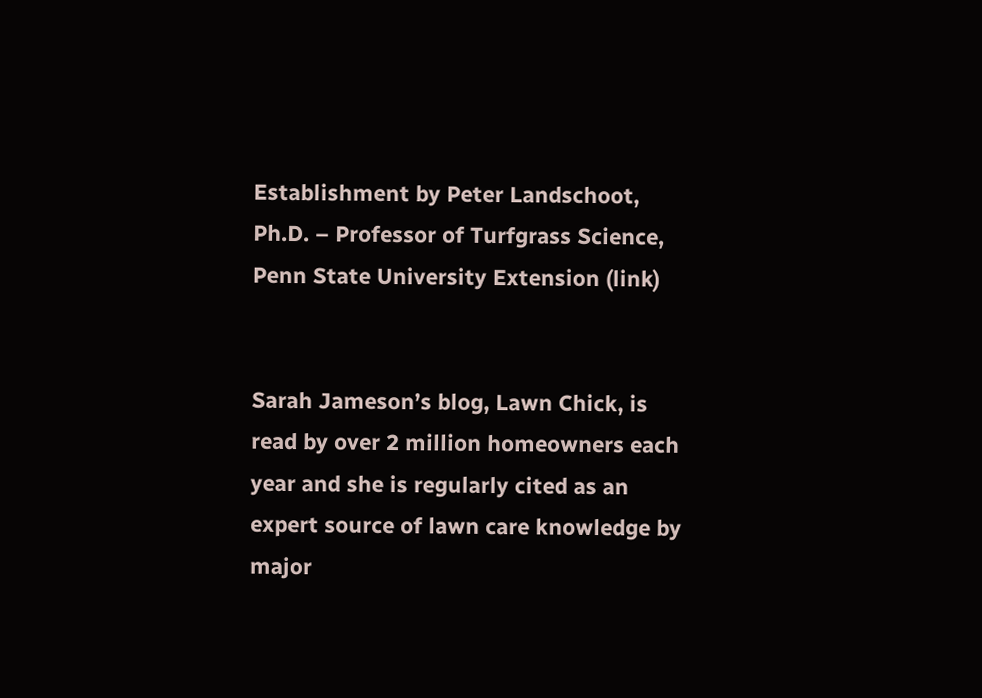Establishment by Peter Landschoot, Ph.D. – Professor of Turfgrass Science, Penn State University Extension (link)


Sarah Jameson’s blog, Lawn Chick, is read by over 2 million homeowners each year and she is regularly cited as an expert source of lawn care knowledge by major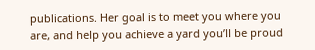publications. Her goal is to meet you where you are, and help you achieve a yard you’ll be proud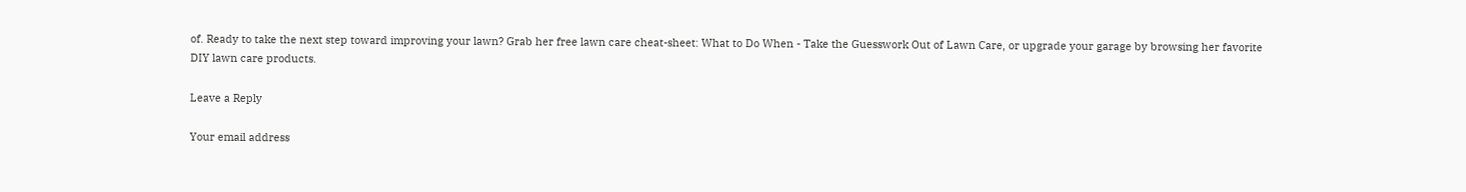of. Ready to take the next step toward improving your lawn? Grab her free lawn care cheat-sheet: What to Do When - Take the Guesswork Out of Lawn Care, or upgrade your garage by browsing her favorite DIY lawn care products.

Leave a Reply

Your email address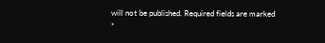will not be published. Required fields are marked *